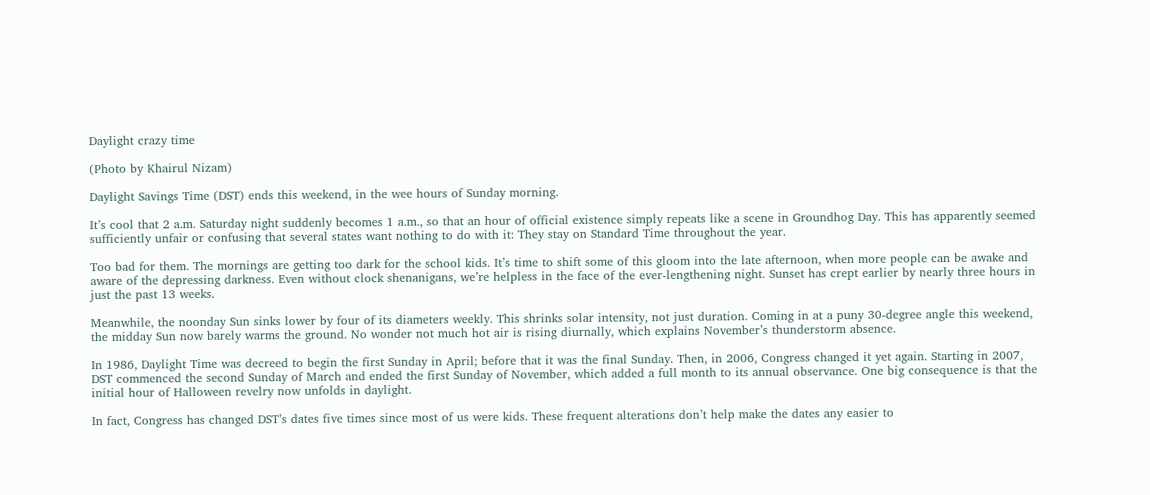Daylight crazy time

(Photo by Khairul Nizam)

Daylight Savings Time (DST) ends this weekend, in the wee hours of Sunday morning.

It’s cool that 2 a.m. Saturday night suddenly becomes 1 a.m., so that an hour of official existence simply repeats like a scene in Groundhog Day. This has apparently seemed sufficiently unfair or confusing that several states want nothing to do with it: They stay on Standard Time throughout the year.

Too bad for them. The mornings are getting too dark for the school kids. It’s time to shift some of this gloom into the late afternoon, when more people can be awake and aware of the depressing darkness. Even without clock shenanigans, we’re helpless in the face of the ever-lengthening night. Sunset has crept earlier by nearly three hours in just the past 13 weeks.

Meanwhile, the noonday Sun sinks lower by four of its diameters weekly. This shrinks solar intensity, not just duration. Coming in at a puny 30-degree angle this weekend, the midday Sun now barely warms the ground. No wonder not much hot air is rising diurnally, which explains November’s thunderstorm absence.

In 1986, Daylight Time was decreed to begin the first Sunday in April; before that it was the final Sunday. Then, in 2006, Congress changed it yet again. Starting in 2007, DST commenced the second Sunday of March and ended the first Sunday of November, which added a full month to its annual observance. One big consequence is that the initial hour of Halloween revelry now unfolds in daylight.

In fact, Congress has changed DST’s dates five times since most of us were kids. These frequent alterations don’t help make the dates any easier to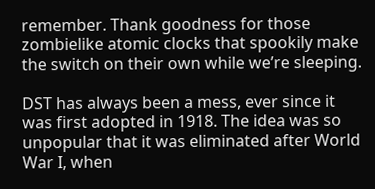remember. Thank goodness for those zombielike atomic clocks that spookily make the switch on their own while we’re sleeping.

DST has always been a mess, ever since it was first adopted in 1918. The idea was so unpopular that it was eliminated after World War I, when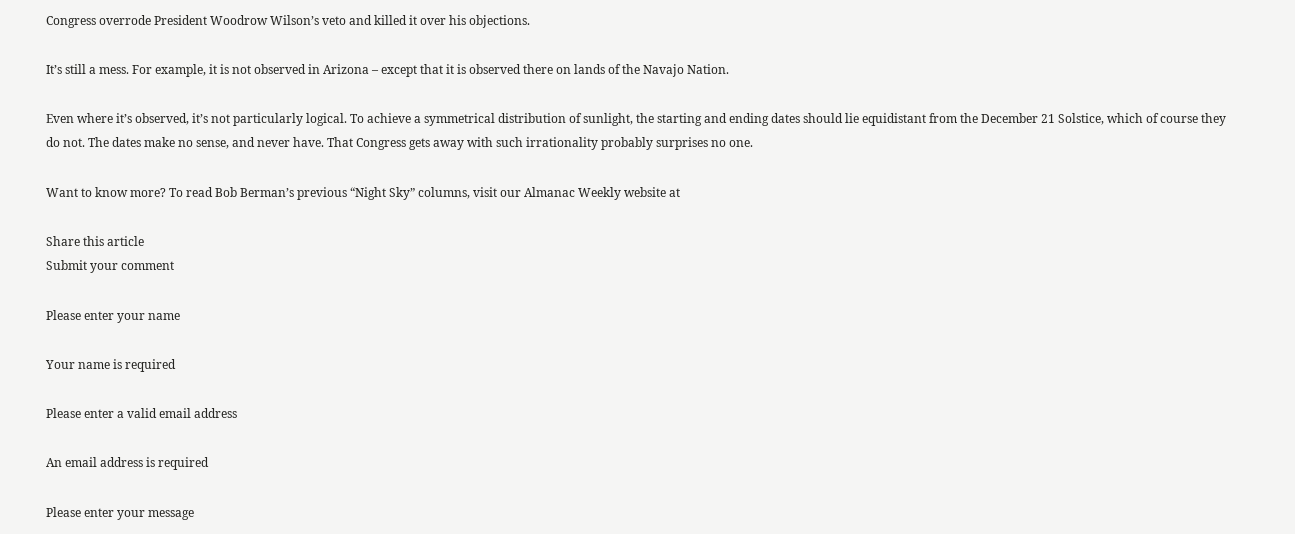Congress overrode President Woodrow Wilson’s veto and killed it over his objections.

It’s still a mess. For example, it is not observed in Arizona – except that it is observed there on lands of the Navajo Nation.

Even where it’s observed, it’s not particularly logical. To achieve a symmetrical distribution of sunlight, the starting and ending dates should lie equidistant from the December 21 Solstice, which of course they do not. The dates make no sense, and never have. That Congress gets away with such irrationality probably surprises no one.

Want to know more? To read Bob Berman’s previous “Night Sky” columns, visit our Almanac Weekly website at

Share this article
Submit your comment

Please enter your name

Your name is required

Please enter a valid email address

An email address is required

Please enter your message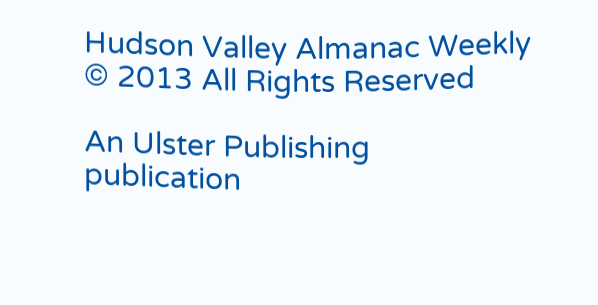Hudson Valley Almanac Weekly © 2013 All Rights Reserved

An Ulster Publishing publication